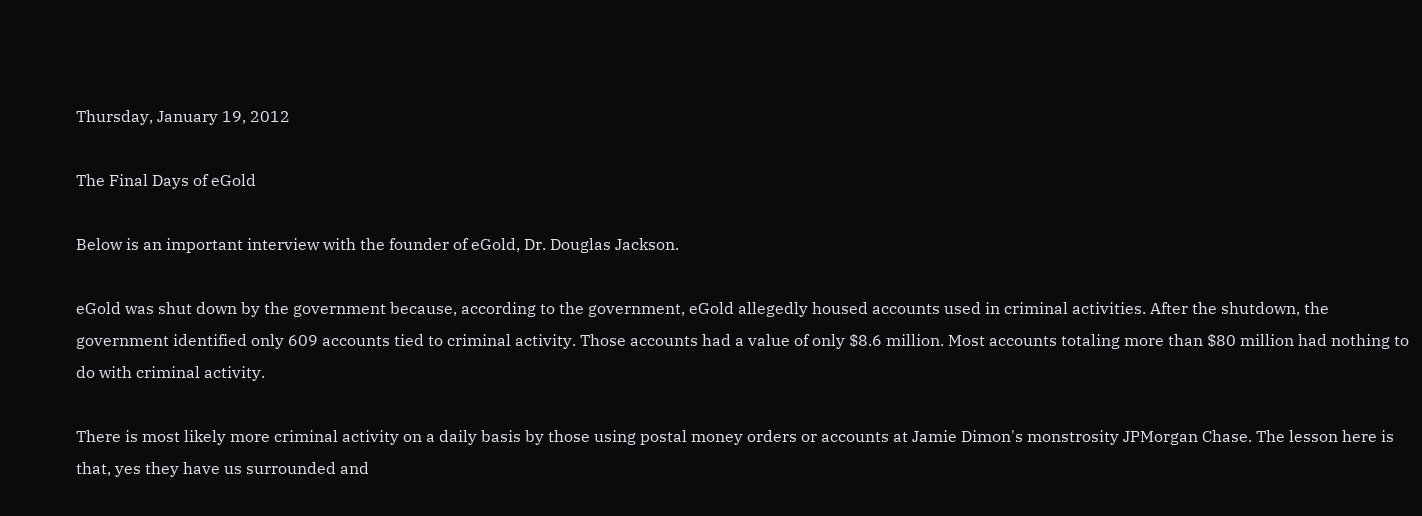Thursday, January 19, 2012

The Final Days of eGold

Below is an important interview with the founder of eGold, Dr. Douglas Jackson.

eGold was shut down by the government because, according to the government, eGold allegedly housed accounts used in criminal activities. After the shutdown, the government identified only 609 accounts tied to criminal activity. Those accounts had a value of only $8.6 million. Most accounts totaling more than $80 million had nothing to do with criminal activity.

There is most likely more criminal activity on a daily basis by those using postal money orders or accounts at Jamie Dimon's monstrosity JPMorgan Chase. The lesson here is that, yes they have us surrounded and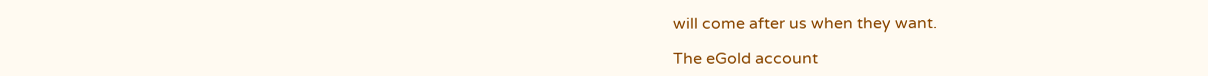will come after us when they want.

The eGold account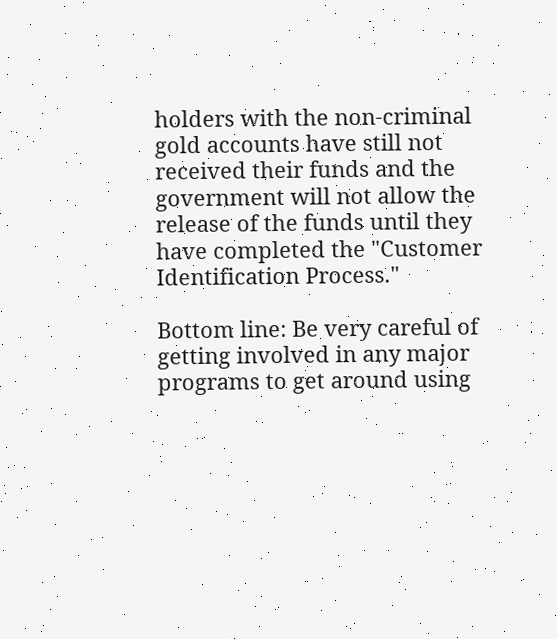holders with the non-criminal gold accounts have still not received their funds and the government will not allow the release of the funds until they have completed the "Customer Identification Process."

Bottom line: Be very careful of getting involved in any major programs to get around using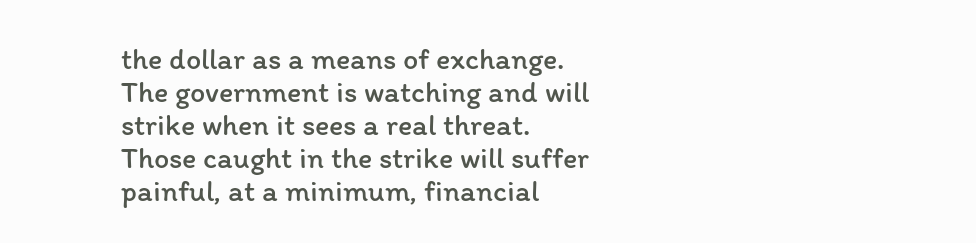the dollar as a means of exchange. The government is watching and will strike when it sees a real threat. Those caught in the strike will suffer painful, at a minimum, financial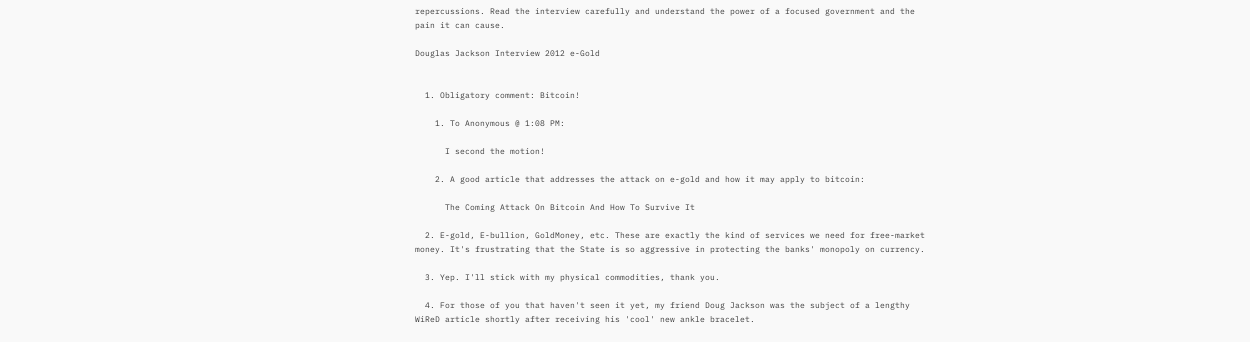repercussions. Read the interview carefully and understand the power of a focused government and the pain it can cause.

Douglas Jackson Interview 2012 e-Gold


  1. Obligatory comment: Bitcoin!

    1. To Anonymous @ 1:08 PM:

      I second the motion!

    2. A good article that addresses the attack on e-gold and how it may apply to bitcoin:

      The Coming Attack On Bitcoin And How To Survive It

  2. E-gold, E-bullion, GoldMoney, etc. These are exactly the kind of services we need for free-market money. It's frustrating that the State is so aggressive in protecting the banks' monopoly on currency.

  3. Yep. I'll stick with my physical commodities, thank you.

  4. For those of you that haven't seen it yet, my friend Doug Jackson was the subject of a lengthy WiReD article shortly after receiving his 'cool' new ankle bracelet.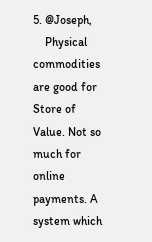5. @Joseph,
    Physical commodities are good for Store of Value. Not so much for online payments. A system which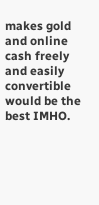makes gold and online cash freely and easily convertible would be the best IMHO.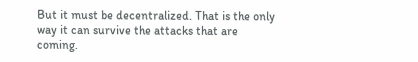But it must be decentralized. That is the only way it can survive the attacks that are coming.